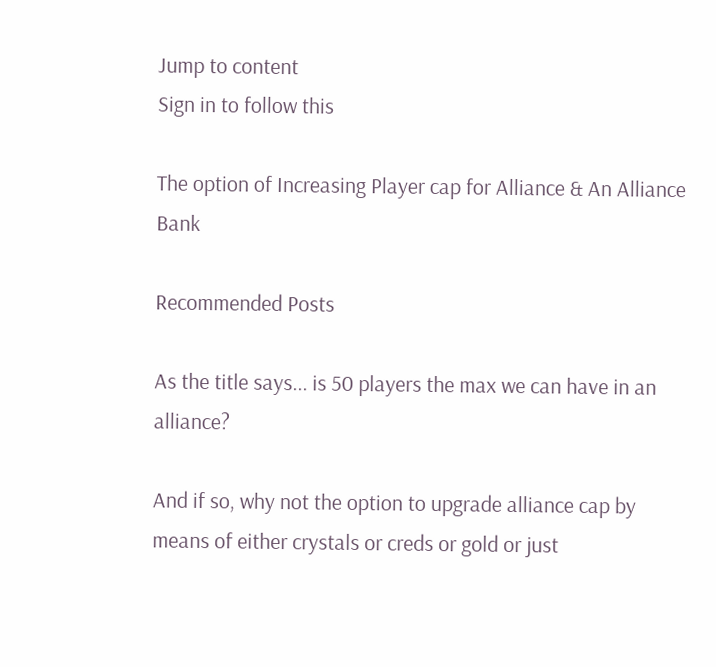Jump to content
Sign in to follow this

The option of Increasing Player cap for Alliance & An Alliance Bank

Recommended Posts

As the title says... is 50 players the max we can have in an alliance?

And if so, why not the option to upgrade alliance cap by means of either crystals or creds or gold or just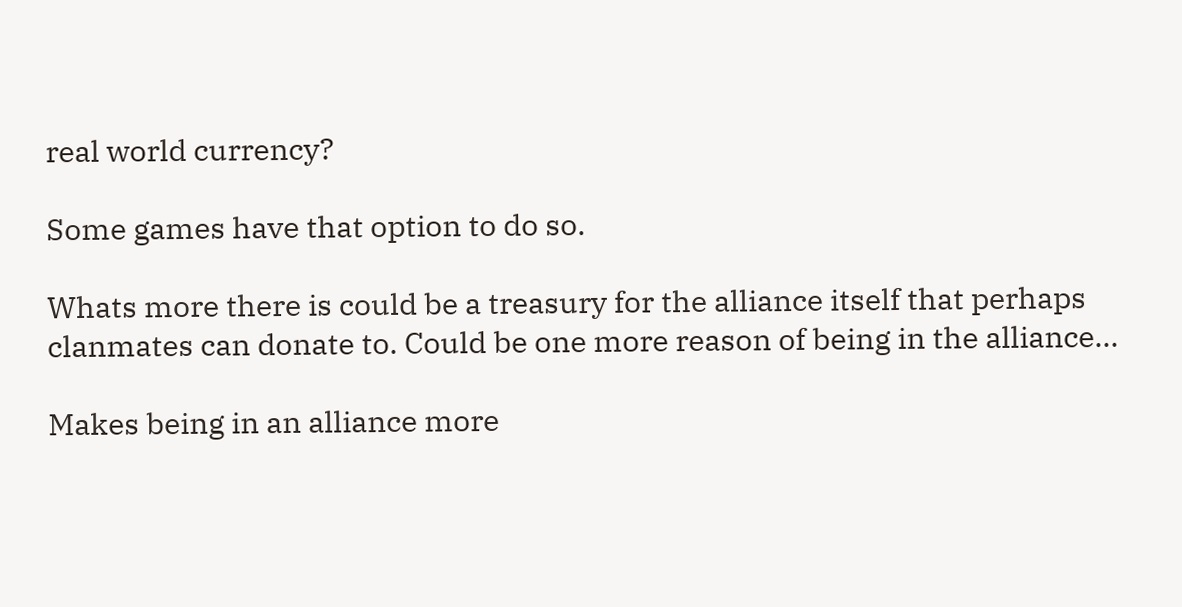real world currency?

Some games have that option to do so.

Whats more there is could be a treasury for the alliance itself that perhaps clanmates can donate to. Could be one more reason of being in the alliance...

Makes being in an alliance more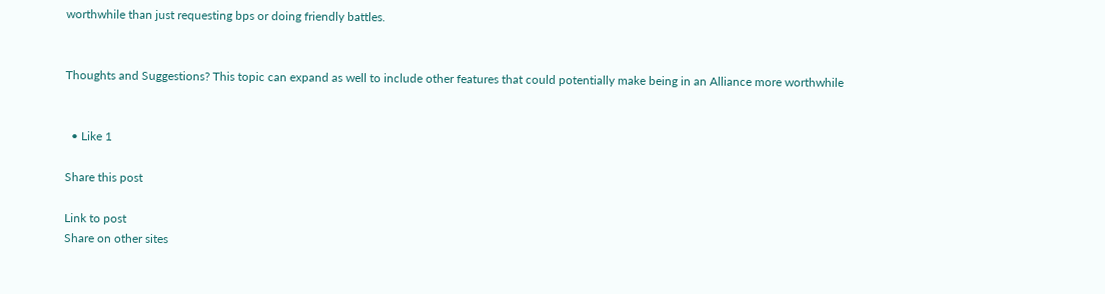worthwhile than just requesting bps or doing friendly battles.


Thoughts and Suggestions? This topic can expand as well to include other features that could potentially make being in an Alliance more worthwhile


  • Like 1

Share this post

Link to post
Share on other sites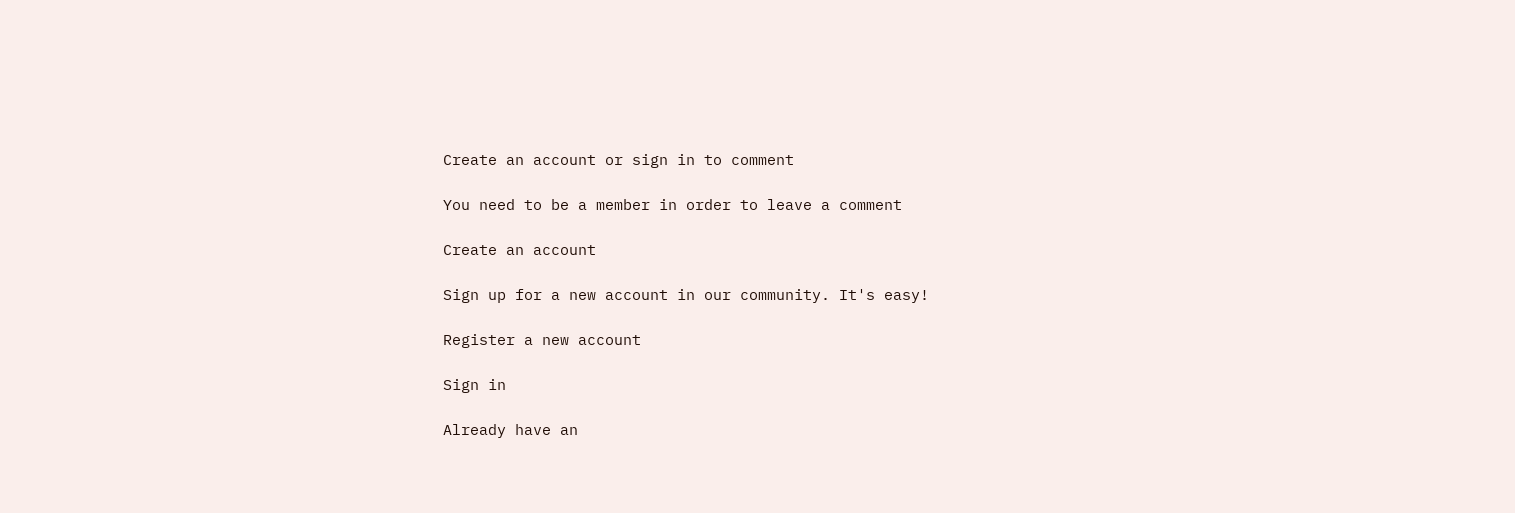Create an account or sign in to comment

You need to be a member in order to leave a comment

Create an account

Sign up for a new account in our community. It's easy!

Register a new account

Sign in

Already have an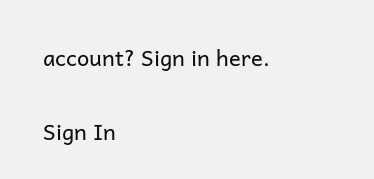account? Sign in here.

Sign In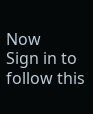Now
Sign in to follow this